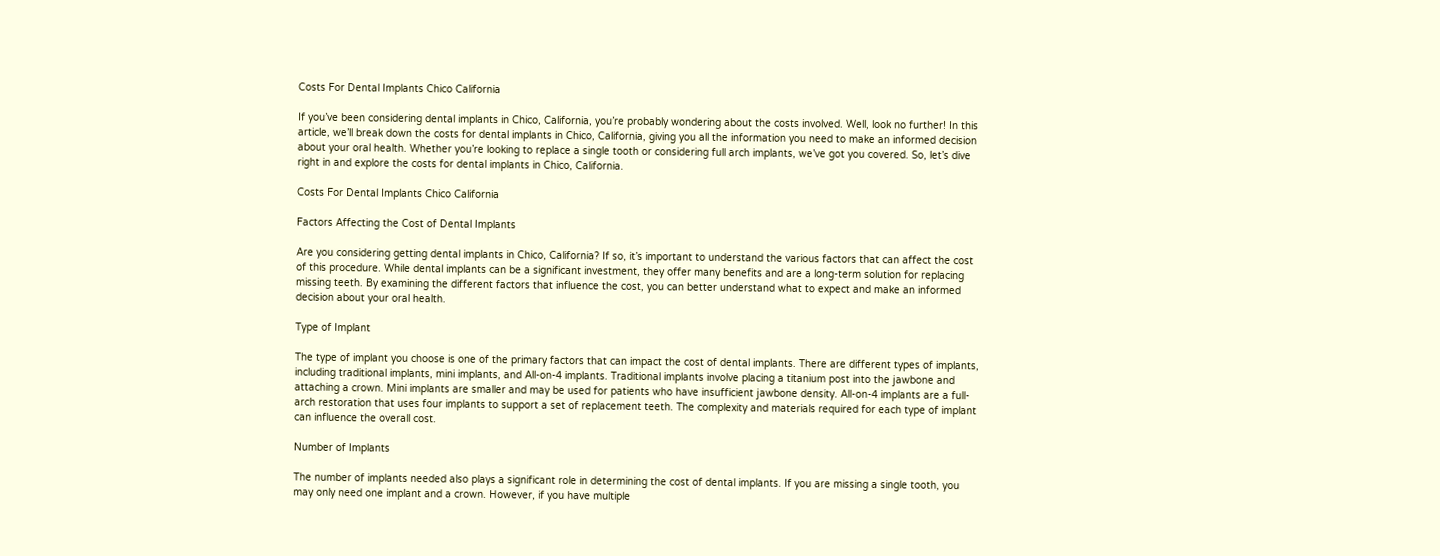Costs For Dental Implants Chico California

If you’ve been considering dental implants in Chico, California, you’re probably wondering about the costs involved. Well, look no further! In this article, we’ll break down the costs for dental implants in Chico, California, giving you all the information you need to make an informed decision about your oral health. Whether you’re looking to replace a single tooth or considering full arch implants, we’ve got you covered. So, let’s dive right in and explore the costs for dental implants in Chico, California.

Costs For Dental Implants Chico California

Factors Affecting the Cost of Dental Implants

Are you considering getting dental implants in Chico, California? If so, it’s important to understand the various factors that can affect the cost of this procedure. While dental implants can be a significant investment, they offer many benefits and are a long-term solution for replacing missing teeth. By examining the different factors that influence the cost, you can better understand what to expect and make an informed decision about your oral health.

Type of Implant

The type of implant you choose is one of the primary factors that can impact the cost of dental implants. There are different types of implants, including traditional implants, mini implants, and All-on-4 implants. Traditional implants involve placing a titanium post into the jawbone and attaching a crown. Mini implants are smaller and may be used for patients who have insufficient jawbone density. All-on-4 implants are a full-arch restoration that uses four implants to support a set of replacement teeth. The complexity and materials required for each type of implant can influence the overall cost.

Number of Implants

The number of implants needed also plays a significant role in determining the cost of dental implants. If you are missing a single tooth, you may only need one implant and a crown. However, if you have multiple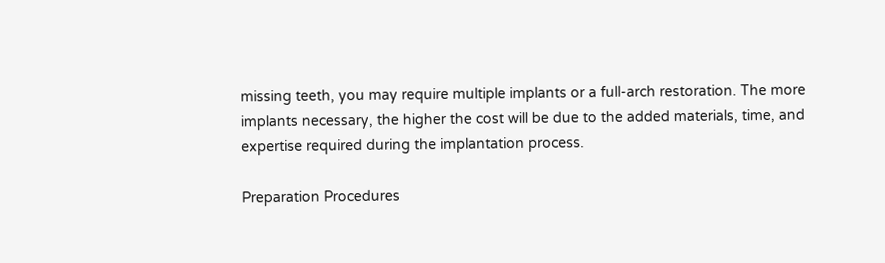missing teeth, you may require multiple implants or a full-arch restoration. The more implants necessary, the higher the cost will be due to the added materials, time, and expertise required during the implantation process.

Preparation Procedures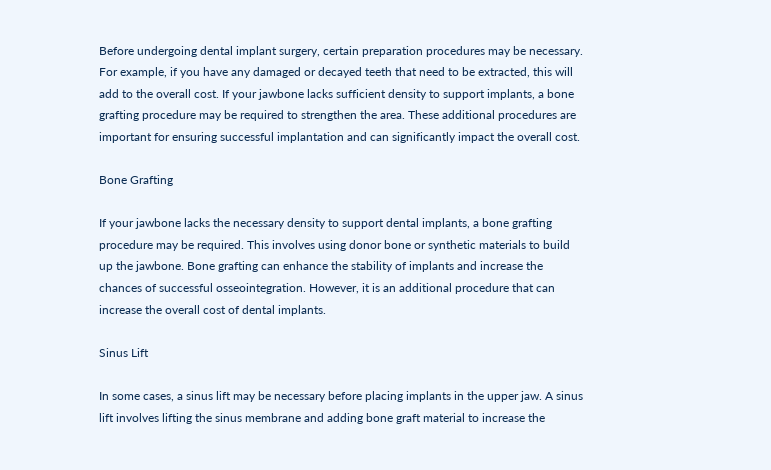Before undergoing dental implant surgery, certain preparation procedures may be necessary. For example, if you have any damaged or decayed teeth that need to be extracted, this will add to the overall cost. If your jawbone lacks sufficient density to support implants, a bone grafting procedure may be required to strengthen the area. These additional procedures are important for ensuring successful implantation and can significantly impact the overall cost.

Bone Grafting

If your jawbone lacks the necessary density to support dental implants, a bone grafting procedure may be required. This involves using donor bone or synthetic materials to build up the jawbone. Bone grafting can enhance the stability of implants and increase the chances of successful osseointegration. However, it is an additional procedure that can increase the overall cost of dental implants.

Sinus Lift

In some cases, a sinus lift may be necessary before placing implants in the upper jaw. A sinus lift involves lifting the sinus membrane and adding bone graft material to increase the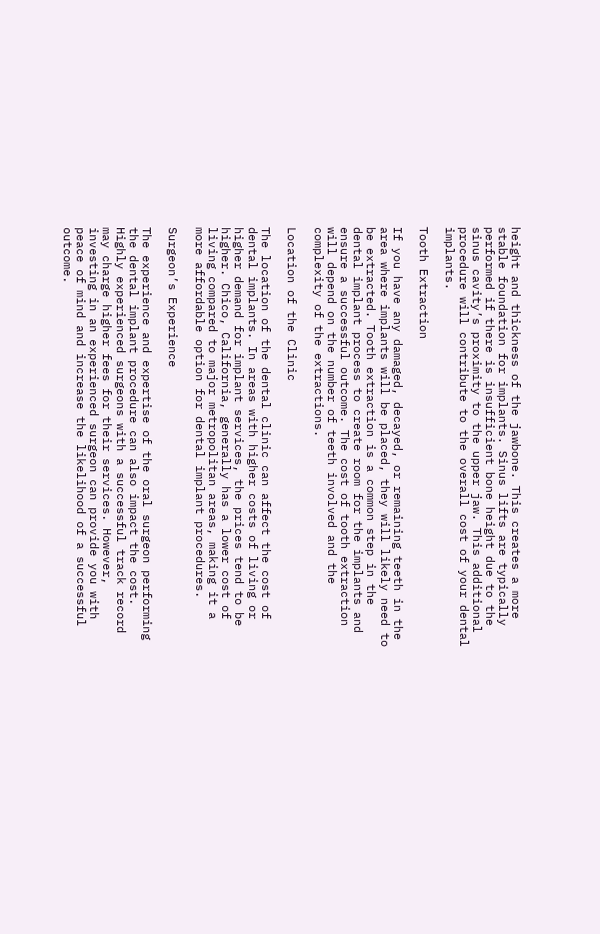height and thickness of the jawbone. This creates a more stable foundation for implants. Sinus lifts are typically performed if there is insufficient bone height due to the sinus cavity’s proximity to the upper jaw. This additional procedure will contribute to the overall cost of your dental implants.

Tooth Extraction

If you have any damaged, decayed, or remaining teeth in the area where implants will be placed, they will likely need to be extracted. Tooth extraction is a common step in the dental implant process to create room for the implants and ensure a successful outcome. The cost of tooth extraction will depend on the number of teeth involved and the complexity of the extractions.

Location of the Clinic

The location of the dental clinic can affect the cost of dental implants. In areas with higher costs of living or higher demand for implant services, the prices tend to be higher. Chico, California, generally has a lower cost of living compared to major metropolitan areas, making it a more affordable option for dental implant procedures.

Surgeon’s Experience

The experience and expertise of the oral surgeon performing the dental implant procedure can also impact the cost. Highly experienced surgeons with a successful track record may charge higher fees for their services. However, investing in an experienced surgeon can provide you with peace of mind and increase the likelihood of a successful outcome.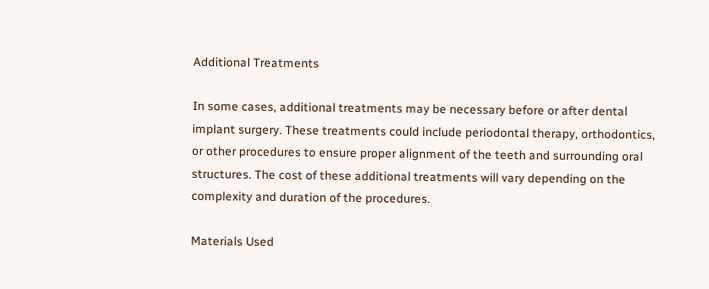Additional Treatments

In some cases, additional treatments may be necessary before or after dental implant surgery. These treatments could include periodontal therapy, orthodontics, or other procedures to ensure proper alignment of the teeth and surrounding oral structures. The cost of these additional treatments will vary depending on the complexity and duration of the procedures.

Materials Used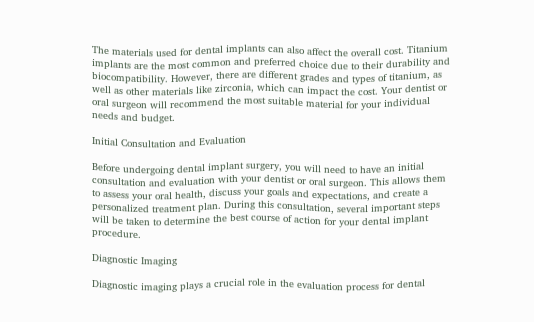The materials used for dental implants can also affect the overall cost. Titanium implants are the most common and preferred choice due to their durability and biocompatibility. However, there are different grades and types of titanium, as well as other materials like zirconia, which can impact the cost. Your dentist or oral surgeon will recommend the most suitable material for your individual needs and budget.

Initial Consultation and Evaluation

Before undergoing dental implant surgery, you will need to have an initial consultation and evaluation with your dentist or oral surgeon. This allows them to assess your oral health, discuss your goals and expectations, and create a personalized treatment plan. During this consultation, several important steps will be taken to determine the best course of action for your dental implant procedure.

Diagnostic Imaging

Diagnostic imaging plays a crucial role in the evaluation process for dental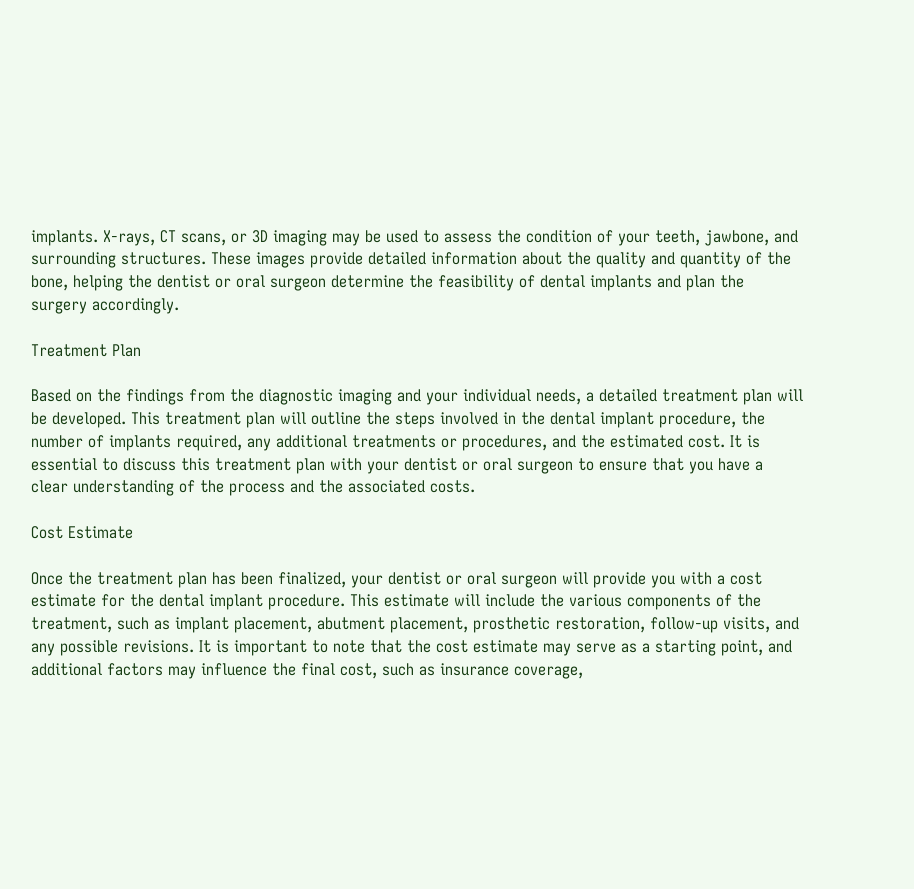implants. X-rays, CT scans, or 3D imaging may be used to assess the condition of your teeth, jawbone, and surrounding structures. These images provide detailed information about the quality and quantity of the bone, helping the dentist or oral surgeon determine the feasibility of dental implants and plan the surgery accordingly.

Treatment Plan

Based on the findings from the diagnostic imaging and your individual needs, a detailed treatment plan will be developed. This treatment plan will outline the steps involved in the dental implant procedure, the number of implants required, any additional treatments or procedures, and the estimated cost. It is essential to discuss this treatment plan with your dentist or oral surgeon to ensure that you have a clear understanding of the process and the associated costs.

Cost Estimate

Once the treatment plan has been finalized, your dentist or oral surgeon will provide you with a cost estimate for the dental implant procedure. This estimate will include the various components of the treatment, such as implant placement, abutment placement, prosthetic restoration, follow-up visits, and any possible revisions. It is important to note that the cost estimate may serve as a starting point, and additional factors may influence the final cost, such as insurance coverage,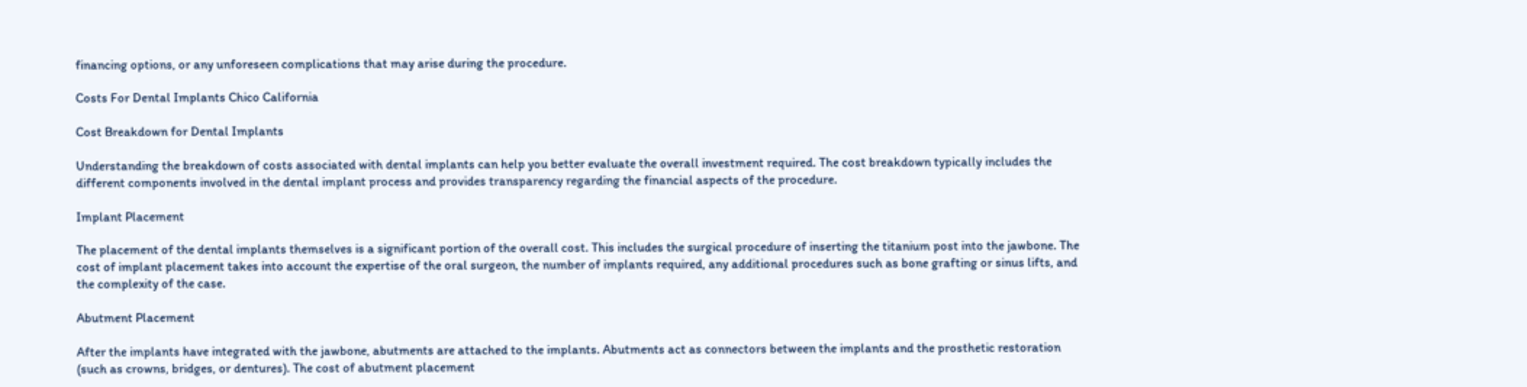financing options, or any unforeseen complications that may arise during the procedure.

Costs For Dental Implants Chico California

Cost Breakdown for Dental Implants

Understanding the breakdown of costs associated with dental implants can help you better evaluate the overall investment required. The cost breakdown typically includes the different components involved in the dental implant process and provides transparency regarding the financial aspects of the procedure.

Implant Placement

The placement of the dental implants themselves is a significant portion of the overall cost. This includes the surgical procedure of inserting the titanium post into the jawbone. The cost of implant placement takes into account the expertise of the oral surgeon, the number of implants required, any additional procedures such as bone grafting or sinus lifts, and the complexity of the case.

Abutment Placement

After the implants have integrated with the jawbone, abutments are attached to the implants. Abutments act as connectors between the implants and the prosthetic restoration (such as crowns, bridges, or dentures). The cost of abutment placement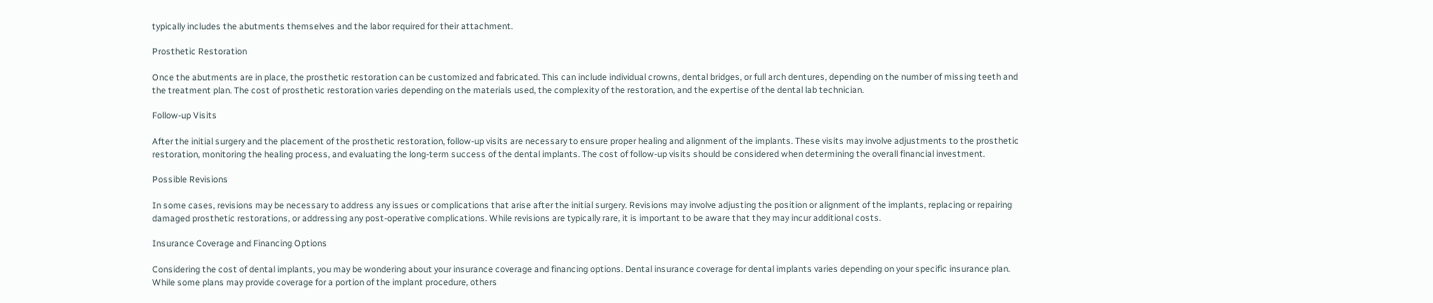typically includes the abutments themselves and the labor required for their attachment.

Prosthetic Restoration

Once the abutments are in place, the prosthetic restoration can be customized and fabricated. This can include individual crowns, dental bridges, or full arch dentures, depending on the number of missing teeth and the treatment plan. The cost of prosthetic restoration varies depending on the materials used, the complexity of the restoration, and the expertise of the dental lab technician.

Follow-up Visits

After the initial surgery and the placement of the prosthetic restoration, follow-up visits are necessary to ensure proper healing and alignment of the implants. These visits may involve adjustments to the prosthetic restoration, monitoring the healing process, and evaluating the long-term success of the dental implants. The cost of follow-up visits should be considered when determining the overall financial investment.

Possible Revisions

In some cases, revisions may be necessary to address any issues or complications that arise after the initial surgery. Revisions may involve adjusting the position or alignment of the implants, replacing or repairing damaged prosthetic restorations, or addressing any post-operative complications. While revisions are typically rare, it is important to be aware that they may incur additional costs.

Insurance Coverage and Financing Options

Considering the cost of dental implants, you may be wondering about your insurance coverage and financing options. Dental insurance coverage for dental implants varies depending on your specific insurance plan. While some plans may provide coverage for a portion of the implant procedure, others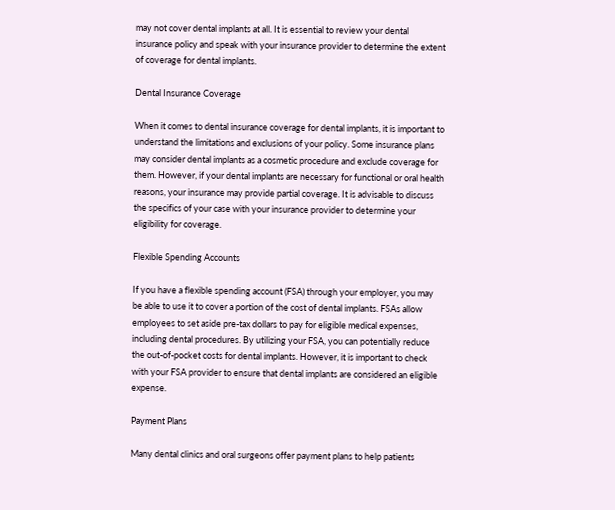may not cover dental implants at all. It is essential to review your dental insurance policy and speak with your insurance provider to determine the extent of coverage for dental implants.

Dental Insurance Coverage

When it comes to dental insurance coverage for dental implants, it is important to understand the limitations and exclusions of your policy. Some insurance plans may consider dental implants as a cosmetic procedure and exclude coverage for them. However, if your dental implants are necessary for functional or oral health reasons, your insurance may provide partial coverage. It is advisable to discuss the specifics of your case with your insurance provider to determine your eligibility for coverage.

Flexible Spending Accounts

If you have a flexible spending account (FSA) through your employer, you may be able to use it to cover a portion of the cost of dental implants. FSAs allow employees to set aside pre-tax dollars to pay for eligible medical expenses, including dental procedures. By utilizing your FSA, you can potentially reduce the out-of-pocket costs for dental implants. However, it is important to check with your FSA provider to ensure that dental implants are considered an eligible expense.

Payment Plans

Many dental clinics and oral surgeons offer payment plans to help patients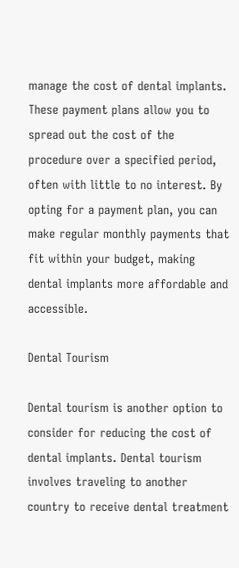manage the cost of dental implants. These payment plans allow you to spread out the cost of the procedure over a specified period, often with little to no interest. By opting for a payment plan, you can make regular monthly payments that fit within your budget, making dental implants more affordable and accessible.

Dental Tourism

Dental tourism is another option to consider for reducing the cost of dental implants. Dental tourism involves traveling to another country to receive dental treatment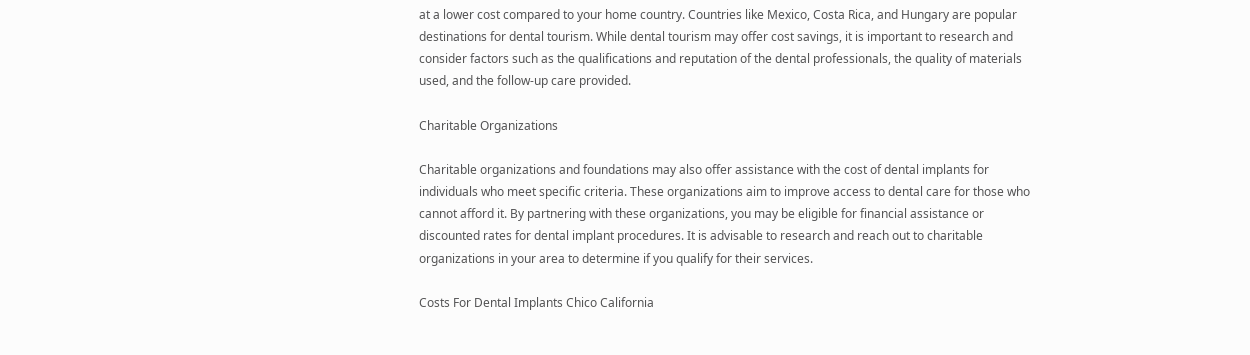at a lower cost compared to your home country. Countries like Mexico, Costa Rica, and Hungary are popular destinations for dental tourism. While dental tourism may offer cost savings, it is important to research and consider factors such as the qualifications and reputation of the dental professionals, the quality of materials used, and the follow-up care provided.

Charitable Organizations

Charitable organizations and foundations may also offer assistance with the cost of dental implants for individuals who meet specific criteria. These organizations aim to improve access to dental care for those who cannot afford it. By partnering with these organizations, you may be eligible for financial assistance or discounted rates for dental implant procedures. It is advisable to research and reach out to charitable organizations in your area to determine if you qualify for their services.

Costs For Dental Implants Chico California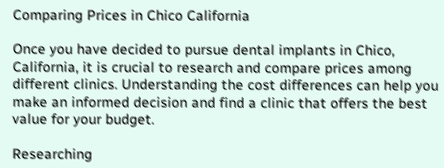Comparing Prices in Chico California

Once you have decided to pursue dental implants in Chico, California, it is crucial to research and compare prices among different clinics. Understanding the cost differences can help you make an informed decision and find a clinic that offers the best value for your budget.

Researching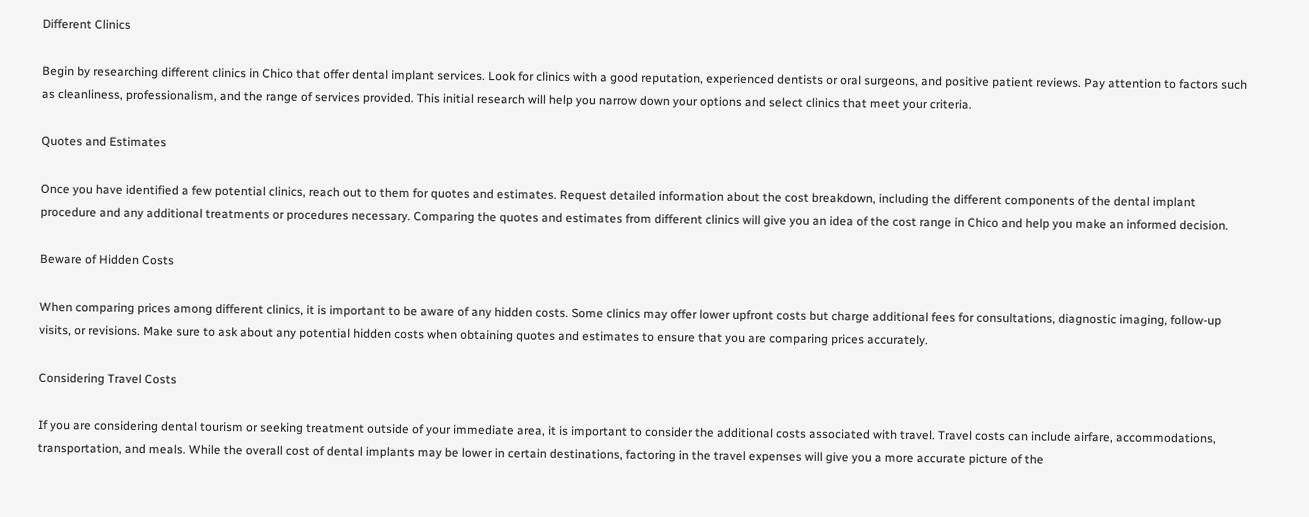Different Clinics

Begin by researching different clinics in Chico that offer dental implant services. Look for clinics with a good reputation, experienced dentists or oral surgeons, and positive patient reviews. Pay attention to factors such as cleanliness, professionalism, and the range of services provided. This initial research will help you narrow down your options and select clinics that meet your criteria.

Quotes and Estimates

Once you have identified a few potential clinics, reach out to them for quotes and estimates. Request detailed information about the cost breakdown, including the different components of the dental implant procedure and any additional treatments or procedures necessary. Comparing the quotes and estimates from different clinics will give you an idea of the cost range in Chico and help you make an informed decision.

Beware of Hidden Costs

When comparing prices among different clinics, it is important to be aware of any hidden costs. Some clinics may offer lower upfront costs but charge additional fees for consultations, diagnostic imaging, follow-up visits, or revisions. Make sure to ask about any potential hidden costs when obtaining quotes and estimates to ensure that you are comparing prices accurately.

Considering Travel Costs

If you are considering dental tourism or seeking treatment outside of your immediate area, it is important to consider the additional costs associated with travel. Travel costs can include airfare, accommodations, transportation, and meals. While the overall cost of dental implants may be lower in certain destinations, factoring in the travel expenses will give you a more accurate picture of the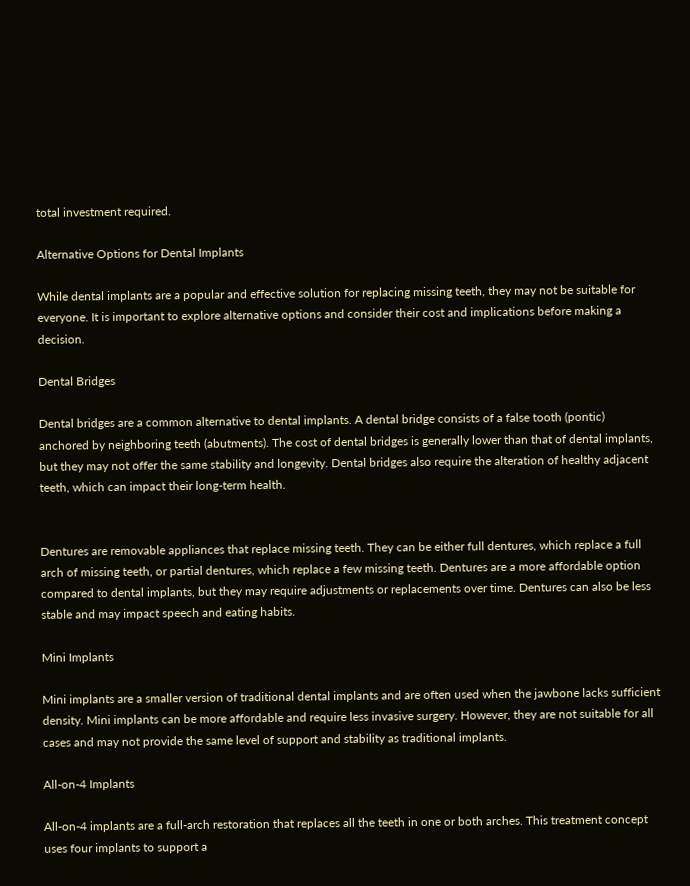total investment required.

Alternative Options for Dental Implants

While dental implants are a popular and effective solution for replacing missing teeth, they may not be suitable for everyone. It is important to explore alternative options and consider their cost and implications before making a decision.

Dental Bridges

Dental bridges are a common alternative to dental implants. A dental bridge consists of a false tooth (pontic) anchored by neighboring teeth (abutments). The cost of dental bridges is generally lower than that of dental implants, but they may not offer the same stability and longevity. Dental bridges also require the alteration of healthy adjacent teeth, which can impact their long-term health.


Dentures are removable appliances that replace missing teeth. They can be either full dentures, which replace a full arch of missing teeth, or partial dentures, which replace a few missing teeth. Dentures are a more affordable option compared to dental implants, but they may require adjustments or replacements over time. Dentures can also be less stable and may impact speech and eating habits.

Mini Implants

Mini implants are a smaller version of traditional dental implants and are often used when the jawbone lacks sufficient density. Mini implants can be more affordable and require less invasive surgery. However, they are not suitable for all cases and may not provide the same level of support and stability as traditional implants.

All-on-4 Implants

All-on-4 implants are a full-arch restoration that replaces all the teeth in one or both arches. This treatment concept uses four implants to support a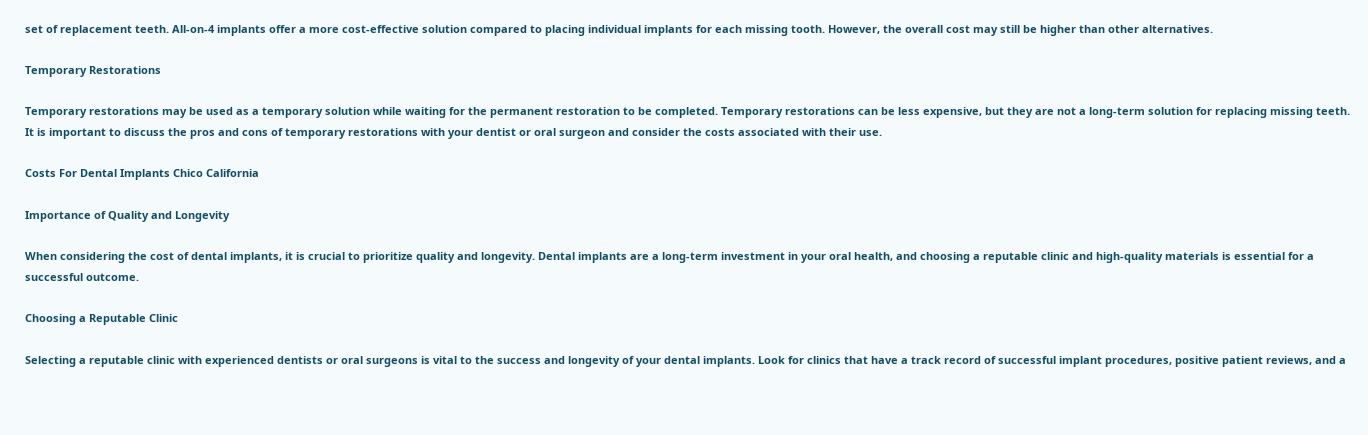set of replacement teeth. All-on-4 implants offer a more cost-effective solution compared to placing individual implants for each missing tooth. However, the overall cost may still be higher than other alternatives.

Temporary Restorations

Temporary restorations may be used as a temporary solution while waiting for the permanent restoration to be completed. Temporary restorations can be less expensive, but they are not a long-term solution for replacing missing teeth. It is important to discuss the pros and cons of temporary restorations with your dentist or oral surgeon and consider the costs associated with their use.

Costs For Dental Implants Chico California

Importance of Quality and Longevity

When considering the cost of dental implants, it is crucial to prioritize quality and longevity. Dental implants are a long-term investment in your oral health, and choosing a reputable clinic and high-quality materials is essential for a successful outcome.

Choosing a Reputable Clinic

Selecting a reputable clinic with experienced dentists or oral surgeons is vital to the success and longevity of your dental implants. Look for clinics that have a track record of successful implant procedures, positive patient reviews, and a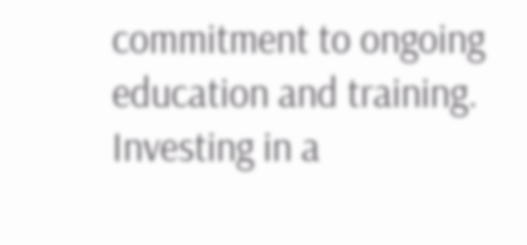commitment to ongoing education and training. Investing in a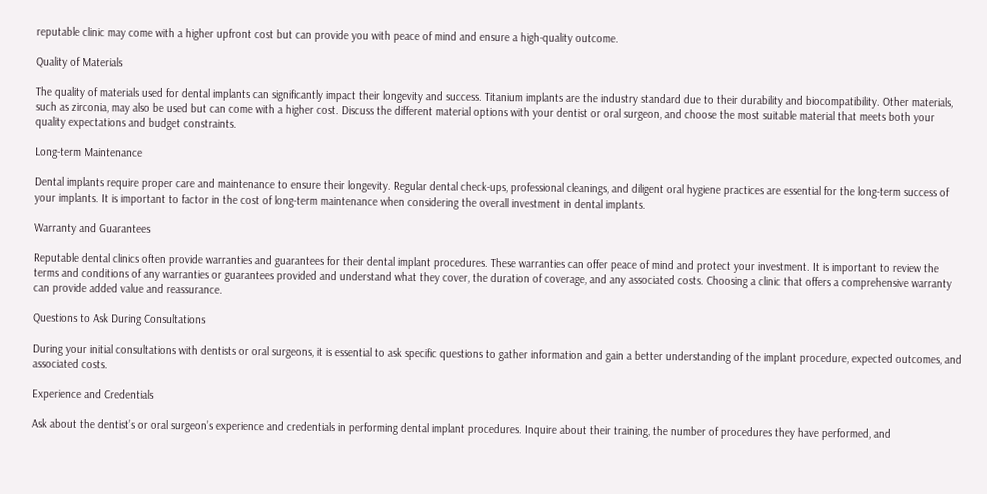reputable clinic may come with a higher upfront cost but can provide you with peace of mind and ensure a high-quality outcome.

Quality of Materials

The quality of materials used for dental implants can significantly impact their longevity and success. Titanium implants are the industry standard due to their durability and biocompatibility. Other materials, such as zirconia, may also be used but can come with a higher cost. Discuss the different material options with your dentist or oral surgeon, and choose the most suitable material that meets both your quality expectations and budget constraints.

Long-term Maintenance

Dental implants require proper care and maintenance to ensure their longevity. Regular dental check-ups, professional cleanings, and diligent oral hygiene practices are essential for the long-term success of your implants. It is important to factor in the cost of long-term maintenance when considering the overall investment in dental implants.

Warranty and Guarantees

Reputable dental clinics often provide warranties and guarantees for their dental implant procedures. These warranties can offer peace of mind and protect your investment. It is important to review the terms and conditions of any warranties or guarantees provided and understand what they cover, the duration of coverage, and any associated costs. Choosing a clinic that offers a comprehensive warranty can provide added value and reassurance.

Questions to Ask During Consultations

During your initial consultations with dentists or oral surgeons, it is essential to ask specific questions to gather information and gain a better understanding of the implant procedure, expected outcomes, and associated costs.

Experience and Credentials

Ask about the dentist’s or oral surgeon’s experience and credentials in performing dental implant procedures. Inquire about their training, the number of procedures they have performed, and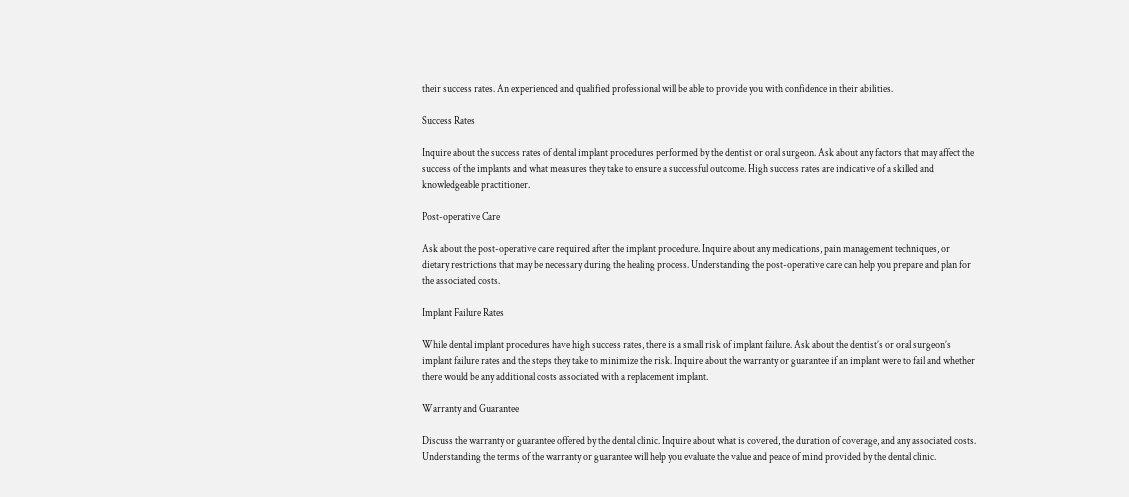their success rates. An experienced and qualified professional will be able to provide you with confidence in their abilities.

Success Rates

Inquire about the success rates of dental implant procedures performed by the dentist or oral surgeon. Ask about any factors that may affect the success of the implants and what measures they take to ensure a successful outcome. High success rates are indicative of a skilled and knowledgeable practitioner.

Post-operative Care

Ask about the post-operative care required after the implant procedure. Inquire about any medications, pain management techniques, or dietary restrictions that may be necessary during the healing process. Understanding the post-operative care can help you prepare and plan for the associated costs.

Implant Failure Rates

While dental implant procedures have high success rates, there is a small risk of implant failure. Ask about the dentist’s or oral surgeon’s implant failure rates and the steps they take to minimize the risk. Inquire about the warranty or guarantee if an implant were to fail and whether there would be any additional costs associated with a replacement implant.

Warranty and Guarantee

Discuss the warranty or guarantee offered by the dental clinic. Inquire about what is covered, the duration of coverage, and any associated costs. Understanding the terms of the warranty or guarantee will help you evaluate the value and peace of mind provided by the dental clinic.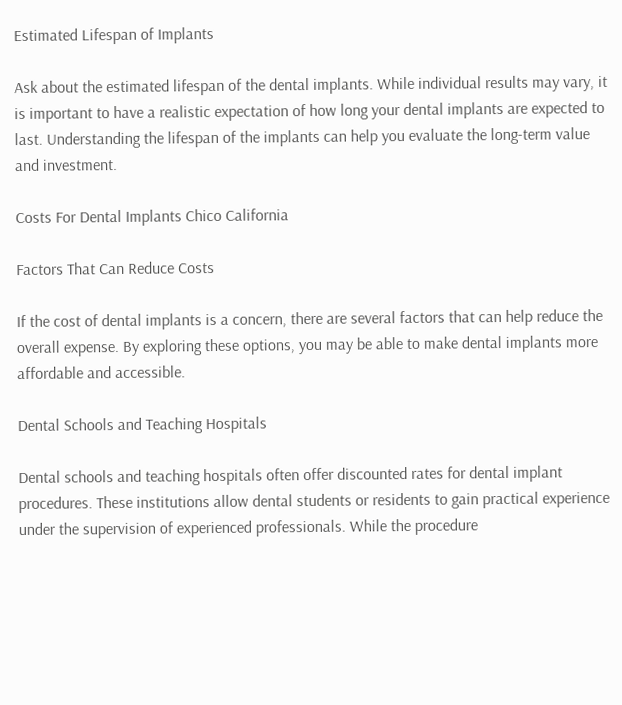Estimated Lifespan of Implants

Ask about the estimated lifespan of the dental implants. While individual results may vary, it is important to have a realistic expectation of how long your dental implants are expected to last. Understanding the lifespan of the implants can help you evaluate the long-term value and investment.

Costs For Dental Implants Chico California

Factors That Can Reduce Costs

If the cost of dental implants is a concern, there are several factors that can help reduce the overall expense. By exploring these options, you may be able to make dental implants more affordable and accessible.

Dental Schools and Teaching Hospitals

Dental schools and teaching hospitals often offer discounted rates for dental implant procedures. These institutions allow dental students or residents to gain practical experience under the supervision of experienced professionals. While the procedure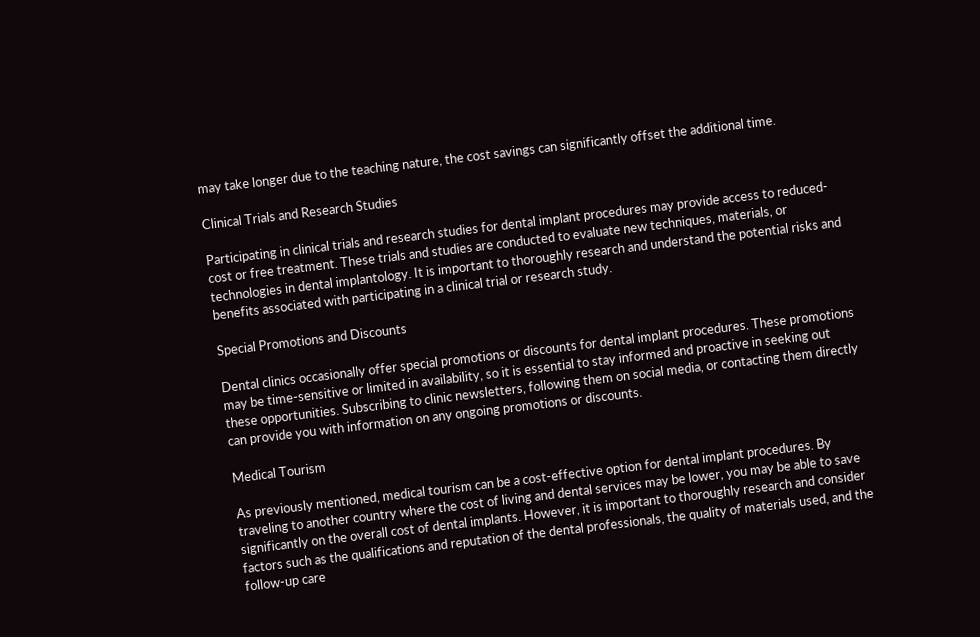may take longer due to the teaching nature, the cost savings can significantly offset the additional time.

Clinical Trials and Research Studies

Participating in clinical trials and research studies for dental implant procedures may provide access to reduced-cost or free treatment. These trials and studies are conducted to evaluate new techniques, materials, or technologies in dental implantology. It is important to thoroughly research and understand the potential risks and benefits associated with participating in a clinical trial or research study.

Special Promotions and Discounts

Dental clinics occasionally offer special promotions or discounts for dental implant procedures. These promotions may be time-sensitive or limited in availability, so it is essential to stay informed and proactive in seeking out these opportunities. Subscribing to clinic newsletters, following them on social media, or contacting them directly can provide you with information on any ongoing promotions or discounts.

Medical Tourism

As previously mentioned, medical tourism can be a cost-effective option for dental implant procedures. By traveling to another country where the cost of living and dental services may be lower, you may be able to save significantly on the overall cost of dental implants. However, it is important to thoroughly research and consider factors such as the qualifications and reputation of the dental professionals, the quality of materials used, and the follow-up care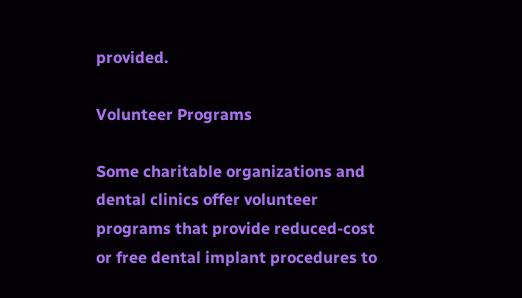provided.

Volunteer Programs

Some charitable organizations and dental clinics offer volunteer programs that provide reduced-cost or free dental implant procedures to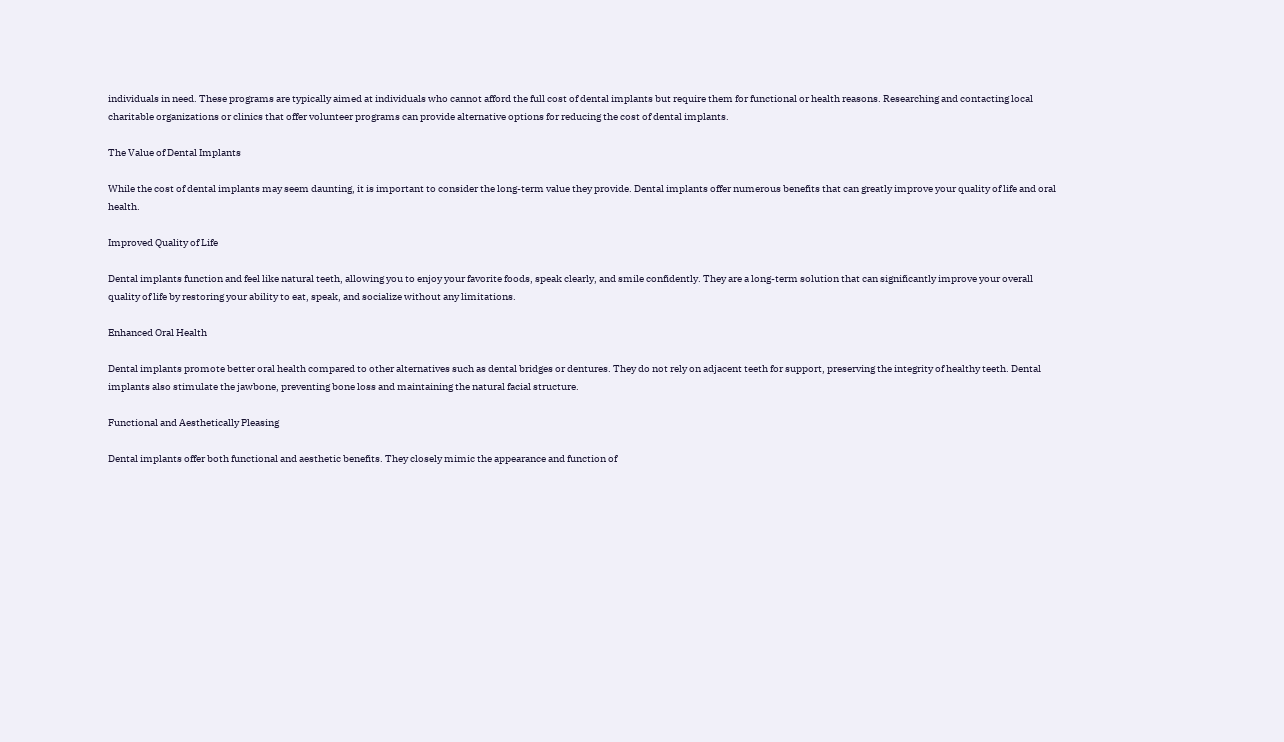individuals in need. These programs are typically aimed at individuals who cannot afford the full cost of dental implants but require them for functional or health reasons. Researching and contacting local charitable organizations or clinics that offer volunteer programs can provide alternative options for reducing the cost of dental implants.

The Value of Dental Implants

While the cost of dental implants may seem daunting, it is important to consider the long-term value they provide. Dental implants offer numerous benefits that can greatly improve your quality of life and oral health.

Improved Quality of Life

Dental implants function and feel like natural teeth, allowing you to enjoy your favorite foods, speak clearly, and smile confidently. They are a long-term solution that can significantly improve your overall quality of life by restoring your ability to eat, speak, and socialize without any limitations.

Enhanced Oral Health

Dental implants promote better oral health compared to other alternatives such as dental bridges or dentures. They do not rely on adjacent teeth for support, preserving the integrity of healthy teeth. Dental implants also stimulate the jawbone, preventing bone loss and maintaining the natural facial structure.

Functional and Aesthetically Pleasing

Dental implants offer both functional and aesthetic benefits. They closely mimic the appearance and function of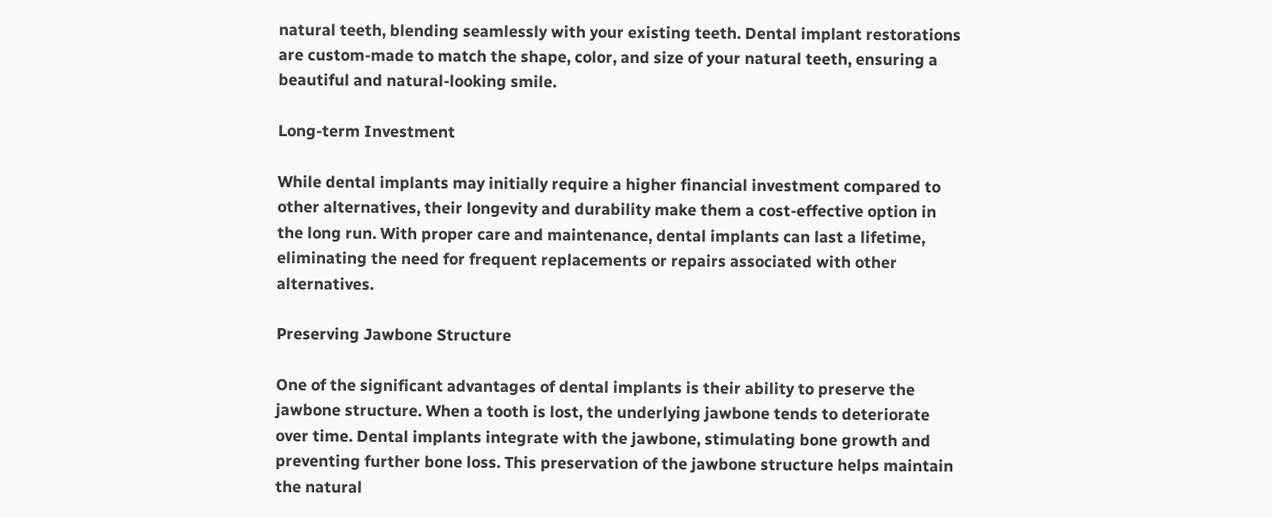natural teeth, blending seamlessly with your existing teeth. Dental implant restorations are custom-made to match the shape, color, and size of your natural teeth, ensuring a beautiful and natural-looking smile.

Long-term Investment

While dental implants may initially require a higher financial investment compared to other alternatives, their longevity and durability make them a cost-effective option in the long run. With proper care and maintenance, dental implants can last a lifetime, eliminating the need for frequent replacements or repairs associated with other alternatives.

Preserving Jawbone Structure

One of the significant advantages of dental implants is their ability to preserve the jawbone structure. When a tooth is lost, the underlying jawbone tends to deteriorate over time. Dental implants integrate with the jawbone, stimulating bone growth and preventing further bone loss. This preservation of the jawbone structure helps maintain the natural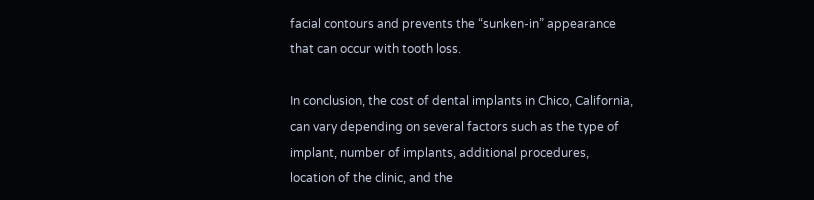facial contours and prevents the “sunken-in” appearance that can occur with tooth loss.

In conclusion, the cost of dental implants in Chico, California, can vary depending on several factors such as the type of implant, number of implants, additional procedures, location of the clinic, and the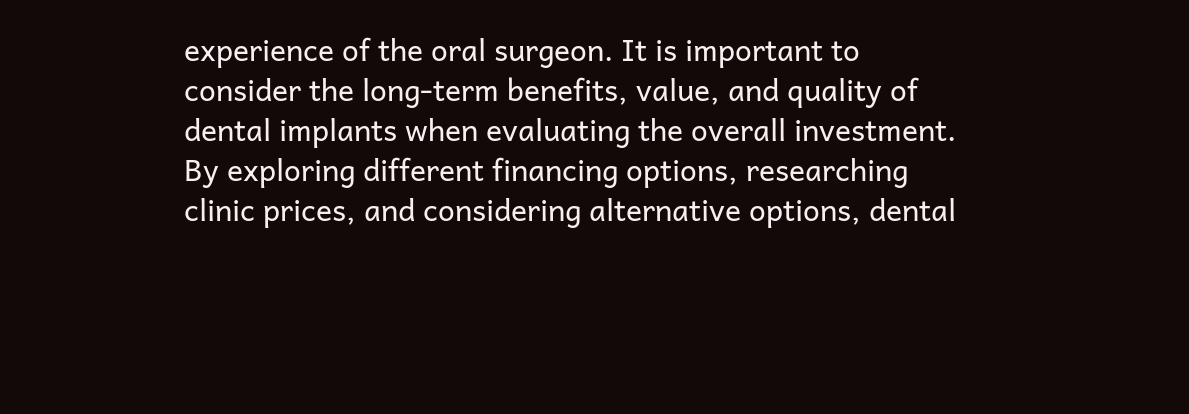experience of the oral surgeon. It is important to consider the long-term benefits, value, and quality of dental implants when evaluating the overall investment. By exploring different financing options, researching clinic prices, and considering alternative options, dental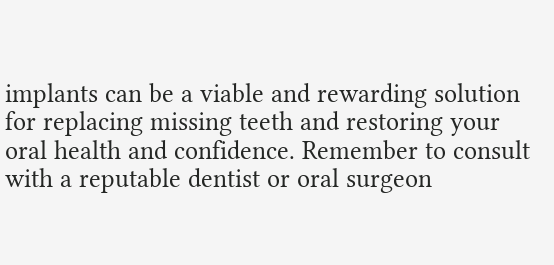implants can be a viable and rewarding solution for replacing missing teeth and restoring your oral health and confidence. Remember to consult with a reputable dentist or oral surgeon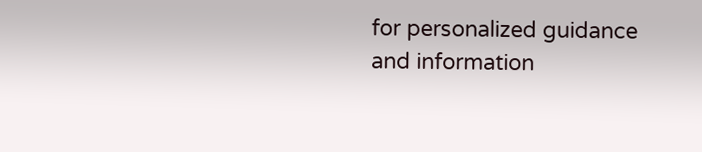for personalized guidance and information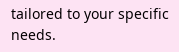tailored to your specific needs.